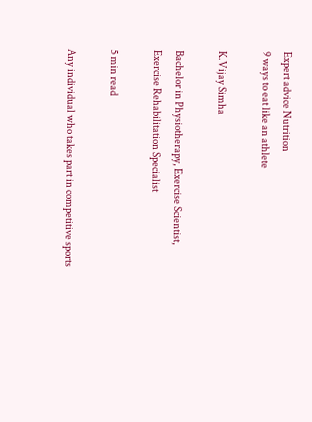Expert advice Nutrition
9 ways to eat like an athlete

K.Vijay Simha

Bachelor in Physiotherapy, Exercise Scientist, Exercise Rehabilitation Specialist

5 min read

Any individual who takes part in competitive sports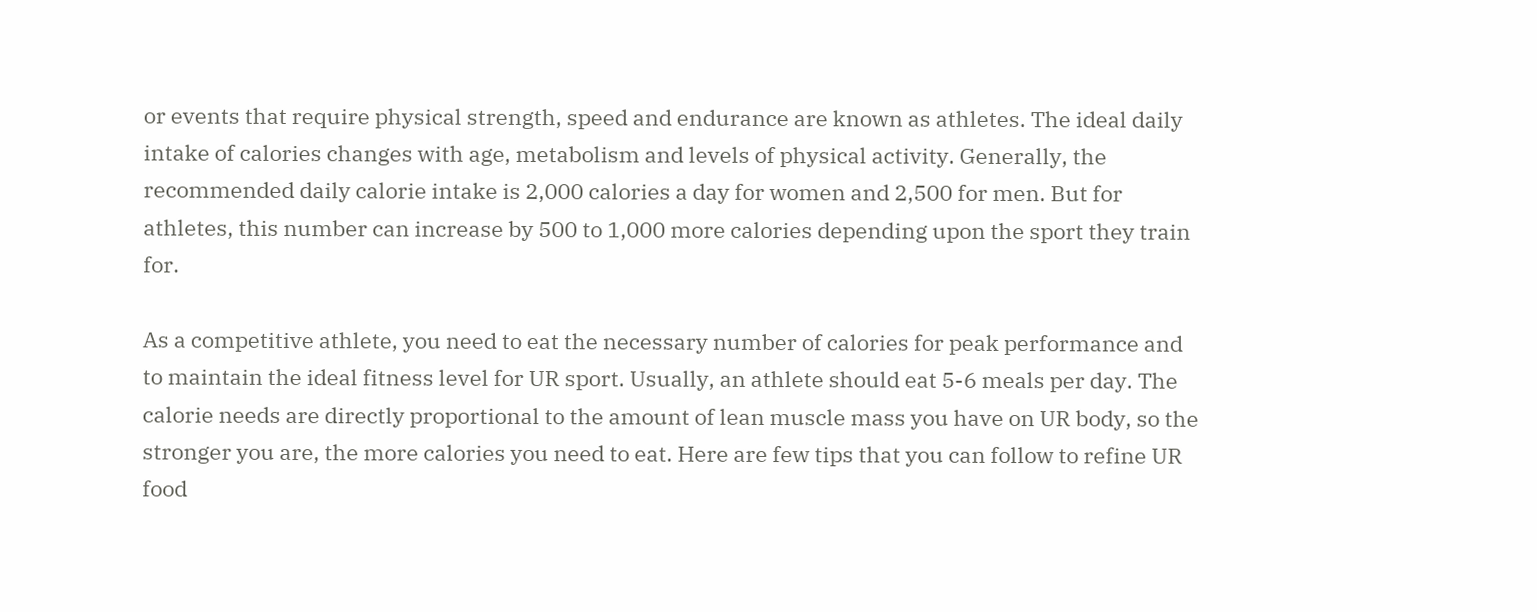or events that require physical strength, speed and endurance are known as athletes. The ideal daily intake of calories changes with age, metabolism and levels of physical activity. Generally, the recommended daily calorie intake is 2,000 calories a day for women and 2,500 for men. But for athletes, this number can increase by 500 to 1,000 more calories depending upon the sport they train for.

As a competitive athlete, you need to eat the necessary number of calories for peak performance and to maintain the ideal fitness level for UR sport. Usually, an athlete should eat 5-6 meals per day. The calorie needs are directly proportional to the amount of lean muscle mass you have on UR body, so the stronger you are, the more calories you need to eat. Here are few tips that you can follow to refine UR food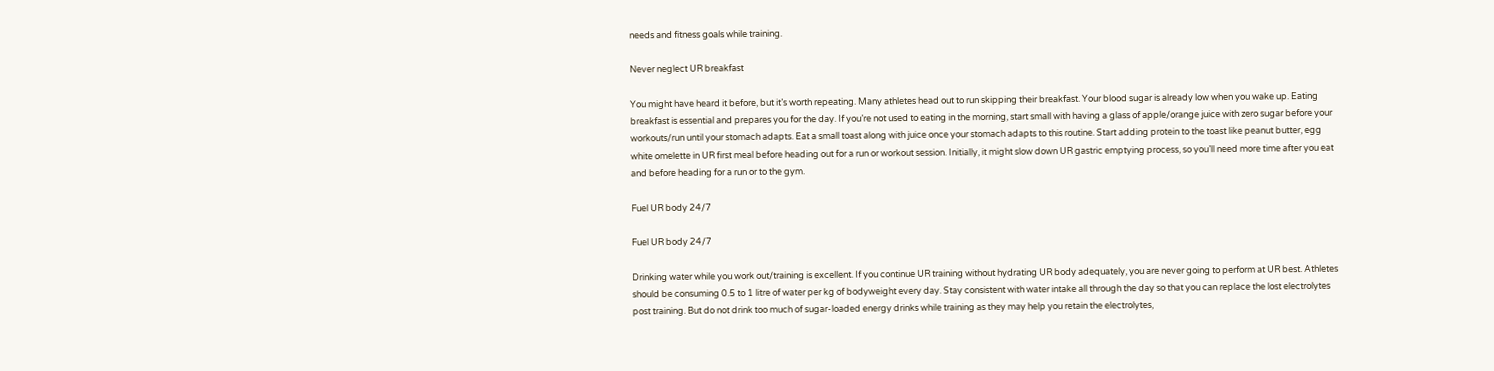needs and fitness goals while training.

Never neglect UR breakfast

You might have heard it before, but it’s worth repeating. Many athletes head out to run skipping their breakfast. Your blood sugar is already low when you wake up. Eating breakfast is essential and prepares you for the day. If you’re not used to eating in the morning, start small with having a glass of apple/orange juice with zero sugar before your workouts/run until your stomach adapts. Eat a small toast along with juice once your stomach adapts to this routine. Start adding protein to the toast like peanut butter, egg white omelette in UR first meal before heading out for a run or workout session. Initially, it might slow down UR gastric emptying process, so you’ll need more time after you eat and before heading for a run or to the gym.

Fuel UR body 24/7

Fuel UR body 24/7

Drinking water while you work out/training is excellent. If you continue UR training without hydrating UR body adequately, you are never going to perform at UR best. Athletes should be consuming 0.5 to 1 litre of water per kg of bodyweight every day. Stay consistent with water intake all through the day so that you can replace the lost electrolytes post training. But do not drink too much of sugar-loaded energy drinks while training as they may help you retain the electrolytes,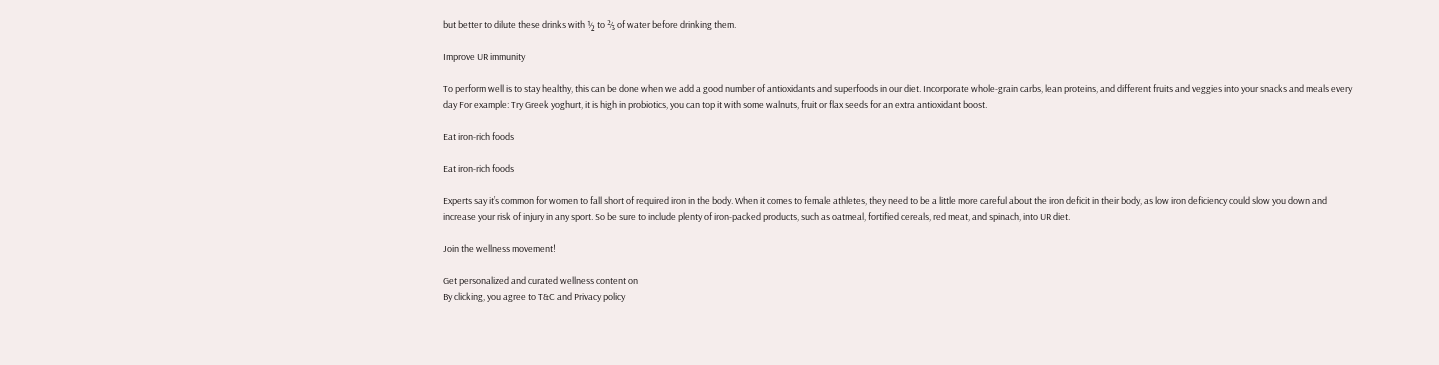but better to dilute these drinks with ½ to ⅔ of water before drinking them.

Improve UR immunity

To perform well is to stay healthy, this can be done when we add a good number of antioxidants and superfoods in our diet. Incorporate whole-grain carbs, lean proteins, and different fruits and veggies into your snacks and meals every day For example: Try Greek yoghurt, it is high in probiotics, you can top it with some walnuts, fruit or flax seeds for an extra antioxidant boost.

Eat iron-rich foods

Eat iron-rich foods

Experts say it’s common for women to fall short of required iron in the body. When it comes to female athletes, they need to be a little more careful about the iron deficit in their body, as low iron deficiency could slow you down and increase your risk of injury in any sport. So be sure to include plenty of iron-packed products, such as oatmeal, fortified cereals, red meat, and spinach, into UR diet.

Join the wellness movement!

Get personalized and curated wellness content on
By clicking, you agree to T&C and Privacy policy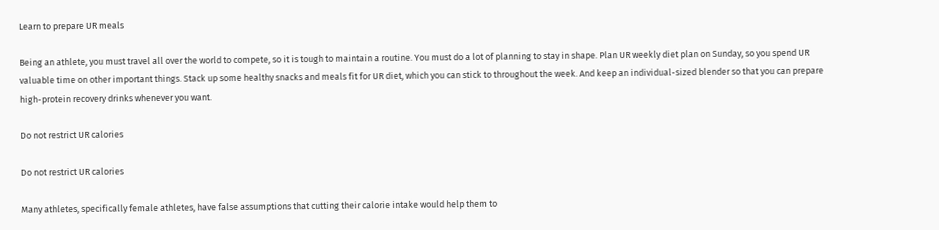Learn to prepare UR meals

Being an athlete, you must travel all over the world to compete, so it is tough to maintain a routine. You must do a lot of planning to stay in shape. Plan UR weekly diet plan on Sunday, so you spend UR valuable time on other important things. Stack up some healthy snacks and meals fit for UR diet, which you can stick to throughout the week. And keep an individual-sized blender so that you can prepare high-protein recovery drinks whenever you want.

Do not restrict UR calories

Do not restrict UR calories

Many athletes, specifically female athletes, have false assumptions that cutting their calorie intake would help them to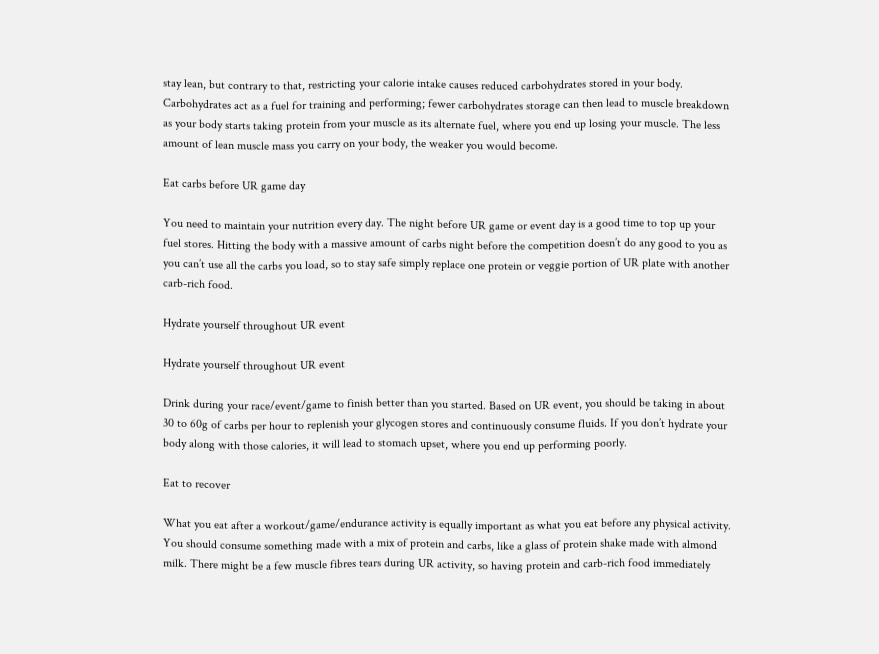stay lean, but contrary to that, restricting your calorie intake causes reduced carbohydrates stored in your body. Carbohydrates act as a fuel for training and performing; fewer carbohydrates storage can then lead to muscle breakdown as your body starts taking protein from your muscle as its alternate fuel, where you end up losing your muscle. The less amount of lean muscle mass you carry on your body, the weaker you would become.

Eat carbs before UR game day

You need to maintain your nutrition every day. The night before UR game or event day is a good time to top up your fuel stores. Hitting the body with a massive amount of carbs night before the competition doesn’t do any good to you as you can’t use all the carbs you load, so to stay safe simply replace one protein or veggie portion of UR plate with another carb-rich food.

Hydrate yourself throughout UR event

Hydrate yourself throughout UR event

Drink during your race/event/game to finish better than you started. Based on UR event, you should be taking in about 30 to 60g of carbs per hour to replenish your glycogen stores and continuously consume fluids. If you don’t hydrate your body along with those calories, it will lead to stomach upset, where you end up performing poorly.

Eat to recover

What you eat after a workout/game/endurance activity is equally important as what you eat before any physical activity. You should consume something made with a mix of protein and carbs, like a glass of protein shake made with almond milk. There might be a few muscle fibres tears during UR activity, so having protein and carb-rich food immediately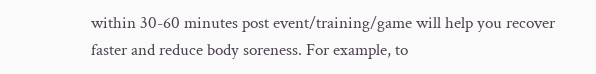within 30-60 minutes post event/training/game will help you recover faster and reduce body soreness. For example, to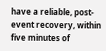have a reliable, post-event recovery, within five minutes of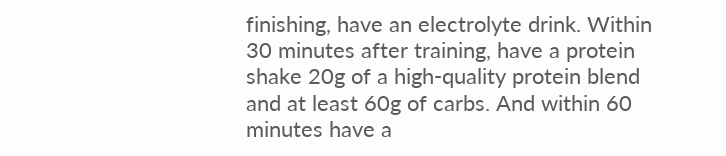finishing, have an electrolyte drink. Within 30 minutes after training, have a protein shake 20g of a high-quality protein blend and at least 60g of carbs. And within 60 minutes have a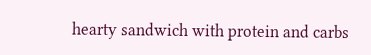hearty sandwich with protein and carbs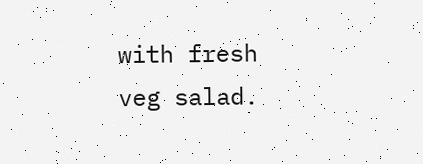with fresh veg salad.